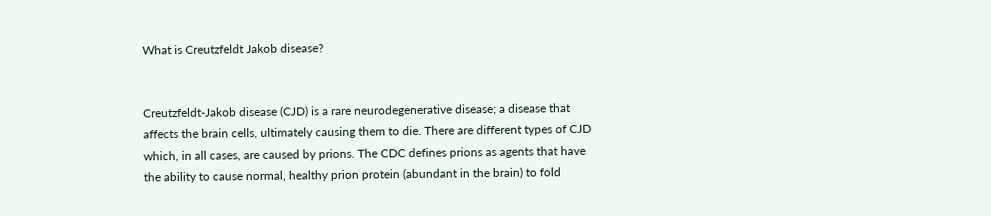What is Creutzfeldt Jakob disease?


Creutzfeldt-Jakob disease (CJD) is a rare neurodegenerative disease; a disease that affects the brain cells, ultimately causing them to die. There are different types of CJD which, in all cases, are caused by prions. The CDC defines prions as agents that have the ability to cause normal, healthy prion protein (abundant in the brain) to fold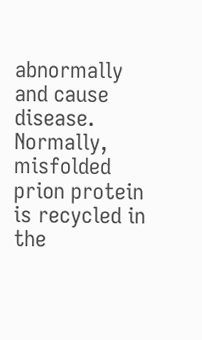abnormally and cause disease. Normally, misfolded prion protein is recycled in the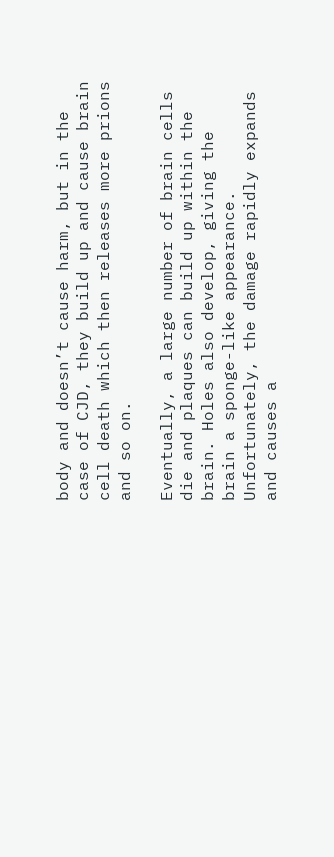body and doesn’t cause harm, but in the case of CJD, they build up and cause brain cell death which then releases more prions and so on.

Eventually, a large number of brain cells die and plaques can build up within the brain. Holes also develop, giving the brain a sponge-like appearance. Unfortunately, the damage rapidly expands and causes a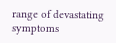range of devastating symptoms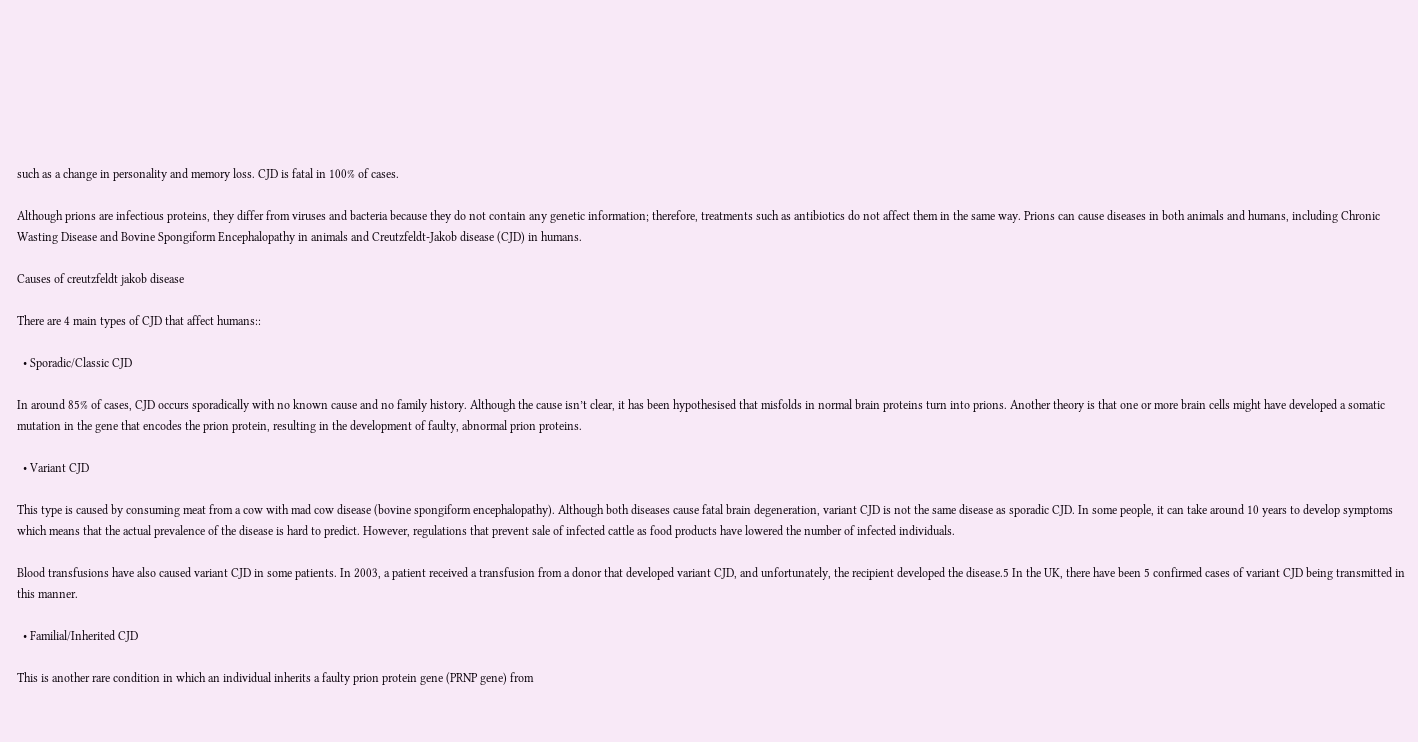such as a change in personality and memory loss. CJD is fatal in 100% of cases.

Although prions are infectious proteins, they differ from viruses and bacteria because they do not contain any genetic information; therefore, treatments such as antibiotics do not affect them in the same way. Prions can cause diseases in both animals and humans, including Chronic Wasting Disease and Bovine Spongiform Encephalopathy in animals and Creutzfeldt-Jakob disease (CJD) in humans.

Causes of creutzfeldt jakob disease

There are 4 main types of CJD that affect humans::

  • Sporadic/Classic CJD

In around 85% of cases, CJD occurs sporadically with no known cause and no family history. Although the cause isn’t clear, it has been hypothesised that misfolds in normal brain proteins turn into prions. Another theory is that one or more brain cells might have developed a somatic mutation in the gene that encodes the prion protein, resulting in the development of faulty, abnormal prion proteins.

  • Variant CJD

This type is caused by consuming meat from a cow with mad cow disease (bovine spongiform encephalopathy). Although both diseases cause fatal brain degeneration, variant CJD is not the same disease as sporadic CJD. In some people, it can take around 10 years to develop symptoms which means that the actual prevalence of the disease is hard to predict. However, regulations that prevent sale of infected cattle as food products have lowered the number of infected individuals.

Blood transfusions have also caused variant CJD in some patients. In 2003, a patient received a transfusion from a donor that developed variant CJD, and unfortunately, the recipient developed the disease.5 In the UK, there have been 5 confirmed cases of variant CJD being transmitted in this manner.

  • Familial/Inherited CJD

This is another rare condition in which an individual inherits a faulty prion protein gene (PRNP gene) from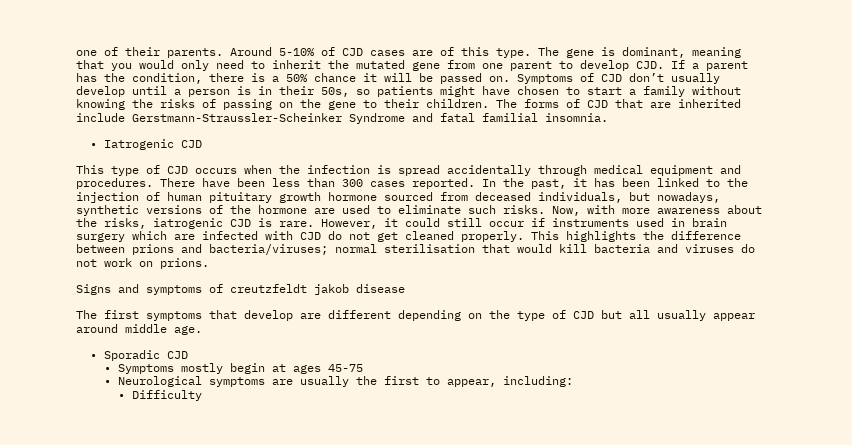one of their parents. Around 5-10% of CJD cases are of this type. The gene is dominant, meaning that you would only need to inherit the mutated gene from one parent to develop CJD. If a parent has the condition, there is a 50% chance it will be passed on. Symptoms of CJD don’t usually develop until a person is in their 50s, so patients might have chosen to start a family without knowing the risks of passing on the gene to their children. The forms of CJD that are inherited include Gerstmann-Straussler-Scheinker Syndrome and fatal familial insomnia.

  • Iatrogenic CJD

This type of CJD occurs when the infection is spread accidentally through medical equipment and procedures. There have been less than 300 cases reported. In the past, it has been linked to the injection of human pituitary growth hormone sourced from deceased individuals, but nowadays, synthetic versions of the hormone are used to eliminate such risks. Now, with more awareness about the risks, iatrogenic CJD is rare. However, it could still occur if instruments used in brain surgery which are infected with CJD do not get cleaned properly. This highlights the difference between prions and bacteria/viruses; normal sterilisation that would kill bacteria and viruses do not work on prions.

Signs and symptoms of creutzfeldt jakob disease

The first symptoms that develop are different depending on the type of CJD but all usually appear around middle age.

  • Sporadic CJD
    • Symptoms mostly begin at ages 45-75
    • Neurological symptoms are usually the first to appear, including:
      • Difficulty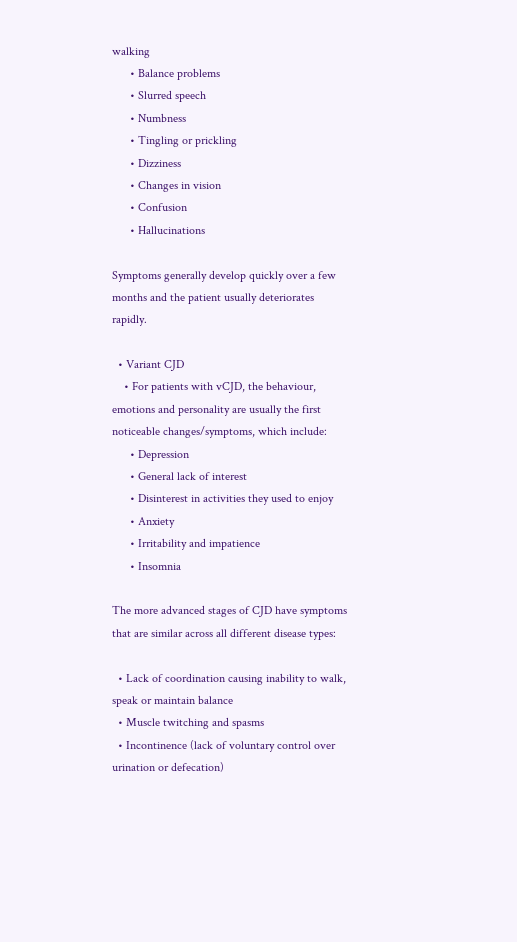walking
      • Balance problems
      • Slurred speech
      • Numbness
      • Tingling or prickling
      • Dizziness
      • Changes in vision
      • Confusion
      • Hallucinations

Symptoms generally develop quickly over a few months and the patient usually deteriorates rapidly.

  • Variant CJD
    • For patients with vCJD, the behaviour, emotions and personality are usually the first noticeable changes/symptoms, which include:
      • Depression
      • General lack of interest
      • Disinterest in activities they used to enjoy
      • Anxiety
      • Irritability and impatience
      • Insomnia

The more advanced stages of CJD have symptoms that are similar across all different disease types:

  • Lack of coordination causing inability to walk, speak or maintain balance
  • Muscle twitching and spasms
  • Incontinence (lack of voluntary control over urination or defecation)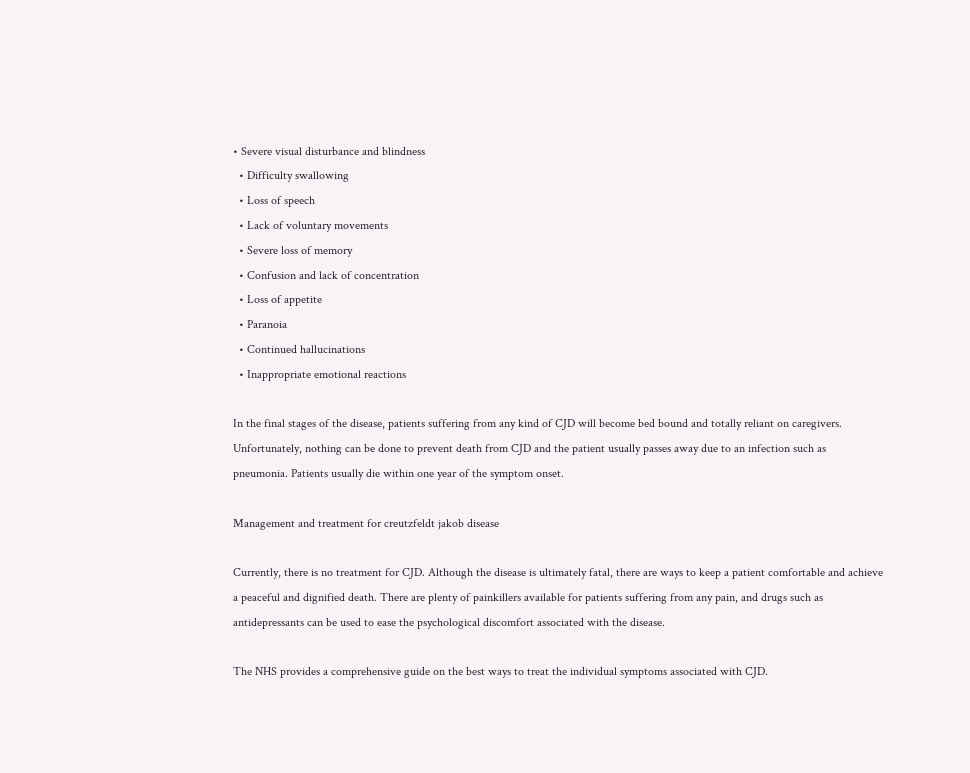• Severe visual disturbance and blindness
  • Difficulty swallowing
  • Loss of speech
  • Lack of voluntary movements
  • Severe loss of memory
  • Confusion and lack of concentration
  • Loss of appetite
  • Paranoia
  • Continued hallucinations
  • Inappropriate emotional reactions

In the final stages of the disease, patients suffering from any kind of CJD will become bed bound and totally reliant on caregivers. Unfortunately, nothing can be done to prevent death from CJD and the patient usually passes away due to an infection such as pneumonia. Patients usually die within one year of the symptom onset.

Management and treatment for creutzfeldt jakob disease

Currently, there is no treatment for CJD. Although the disease is ultimately fatal, there are ways to keep a patient comfortable and achieve a peaceful and dignified death. There are plenty of painkillers available for patients suffering from any pain, and drugs such as antidepressants can be used to ease the psychological discomfort associated with the disease.

The NHS provides a comprehensive guide on the best ways to treat the individual symptoms associated with CJD.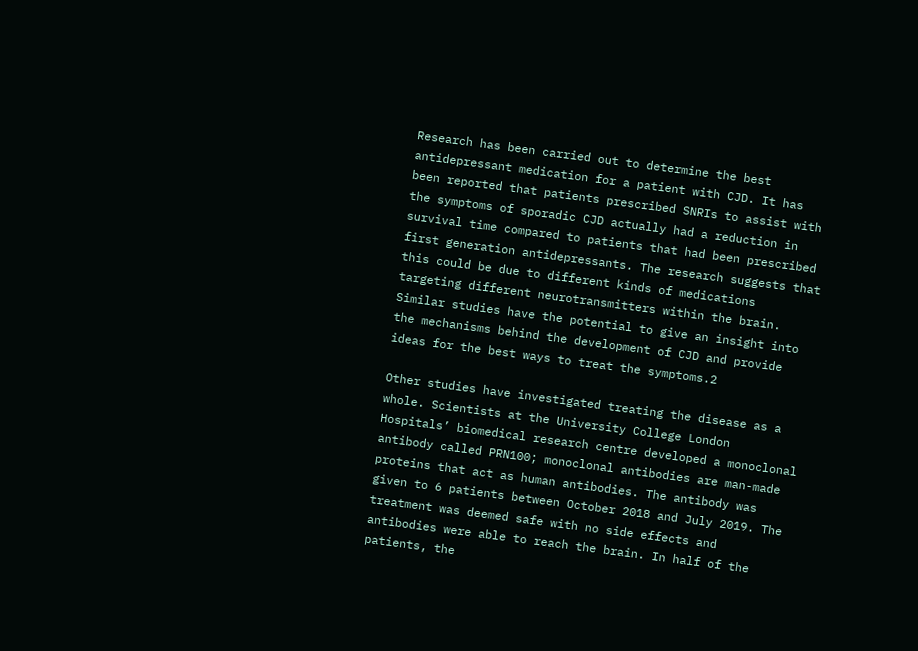Research has been carried out to determine the best antidepressant medication for a patient with CJD. It has been reported that patients prescribed SNRIs to assist with the symptoms of sporadic CJD actually had a reduction in survival time compared to patients that had been prescribed first generation antidepressants. The research suggests that this could be due to different kinds of medications targeting different neurotransmitters within the brain. Similar studies have the potential to give an insight into the mechanisms behind the development of CJD and provide ideas for the best ways to treat the symptoms.2

Other studies have investigated treating the disease as a whole. Scientists at the University College London Hospitals’ biomedical research centre developed a monoclonal antibody called PRN100; monoclonal antibodies are man-made proteins that act as human antibodies. The antibody was given to 6 patients between October 2018 and July 2019. The treatment was deemed safe with no side effects and antibodies were able to reach the brain. In half of the patients, the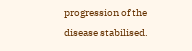progression of the disease stabilised.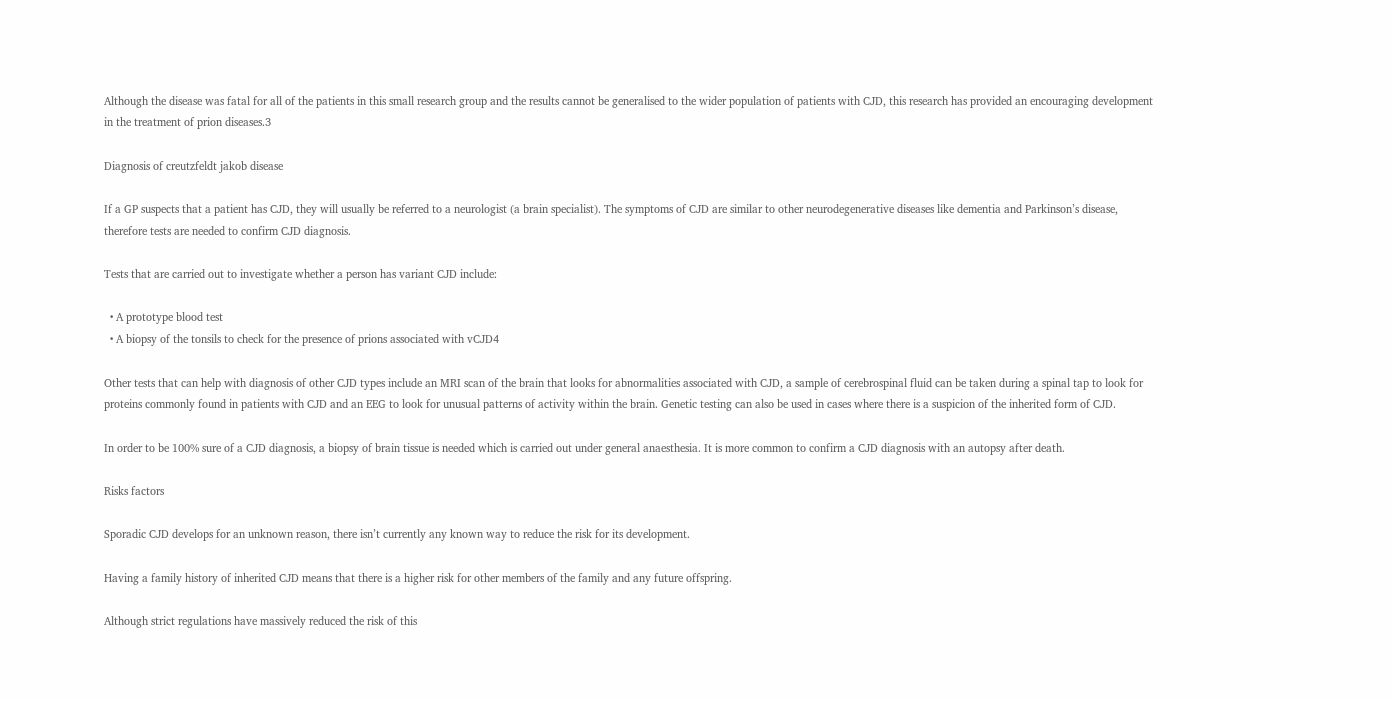Although the disease was fatal for all of the patients in this small research group and the results cannot be generalised to the wider population of patients with CJD, this research has provided an encouraging development in the treatment of prion diseases.3

Diagnosis of creutzfeldt jakob disease

If a GP suspects that a patient has CJD, they will usually be referred to a neurologist (a brain specialist). The symptoms of CJD are similar to other neurodegenerative diseases like dementia and Parkinson’s disease, therefore tests are needed to confirm CJD diagnosis.

Tests that are carried out to investigate whether a person has variant CJD include:

  • A prototype blood test
  • A biopsy of the tonsils to check for the presence of prions associated with vCJD4

Other tests that can help with diagnosis of other CJD types include an MRI scan of the brain that looks for abnormalities associated with CJD, a sample of cerebrospinal fluid can be taken during a spinal tap to look for proteins commonly found in patients with CJD and an EEG to look for unusual patterns of activity within the brain. Genetic testing can also be used in cases where there is a suspicion of the inherited form of CJD.

In order to be 100% sure of a CJD diagnosis, a biopsy of brain tissue is needed which is carried out under general anaesthesia. It is more common to confirm a CJD diagnosis with an autopsy after death.

Risks factors

Sporadic CJD develops for an unknown reason, there isn’t currently any known way to reduce the risk for its development.

Having a family history of inherited CJD means that there is a higher risk for other members of the family and any future offspring.

Although strict regulations have massively reduced the risk of this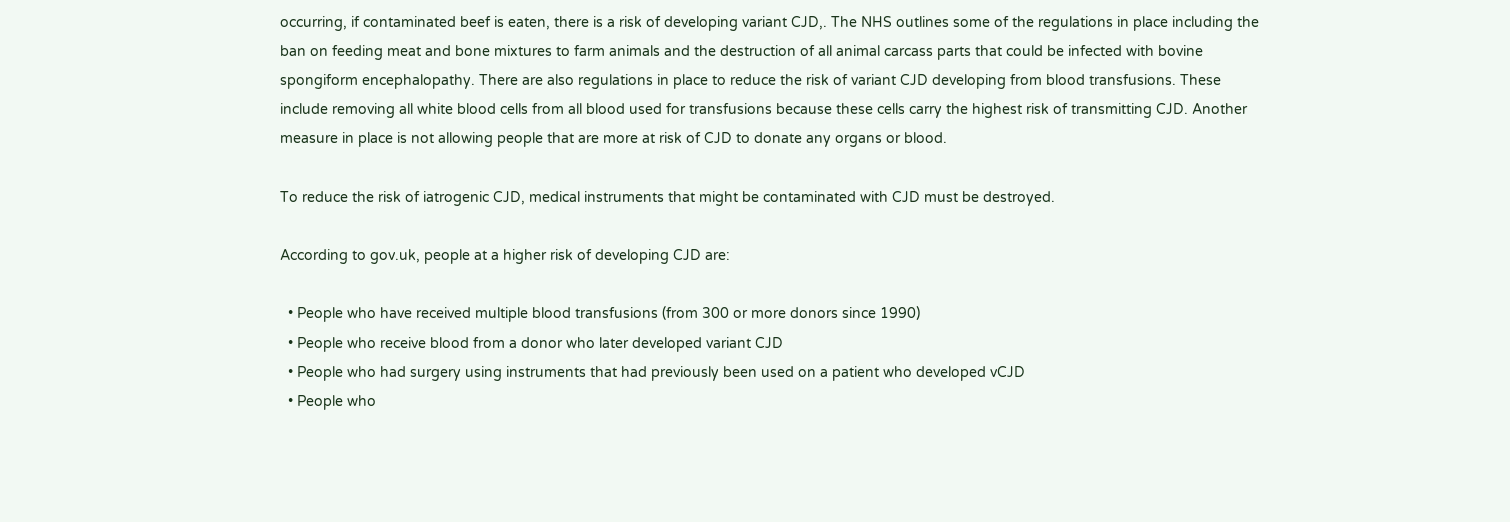occurring, if contaminated beef is eaten, there is a risk of developing variant CJD,. The NHS outlines some of the regulations in place including the ban on feeding meat and bone mixtures to farm animals and the destruction of all animal carcass parts that could be infected with bovine spongiform encephalopathy. There are also regulations in place to reduce the risk of variant CJD developing from blood transfusions. These include removing all white blood cells from all blood used for transfusions because these cells carry the highest risk of transmitting CJD. Another measure in place is not allowing people that are more at risk of CJD to donate any organs or blood.

To reduce the risk of iatrogenic CJD, medical instruments that might be contaminated with CJD must be destroyed.

According to gov.uk, people at a higher risk of developing CJD are:

  • People who have received multiple blood transfusions (from 300 or more donors since 1990)
  • People who receive blood from a donor who later developed variant CJD
  • People who had surgery using instruments that had previously been used on a patient who developed vCJD
  • People who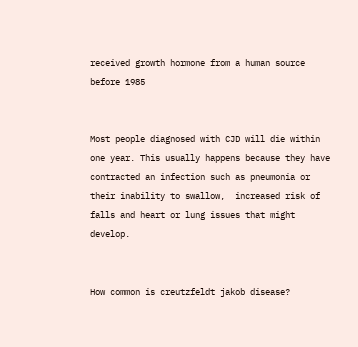received growth hormone from a human source before 1985


Most people diagnosed with CJD will die within one year. This usually happens because they have contracted an infection such as pneumonia or their inability to swallow,  increased risk of falls and heart or lung issues that might develop.


How common is creutzfeldt jakob disease?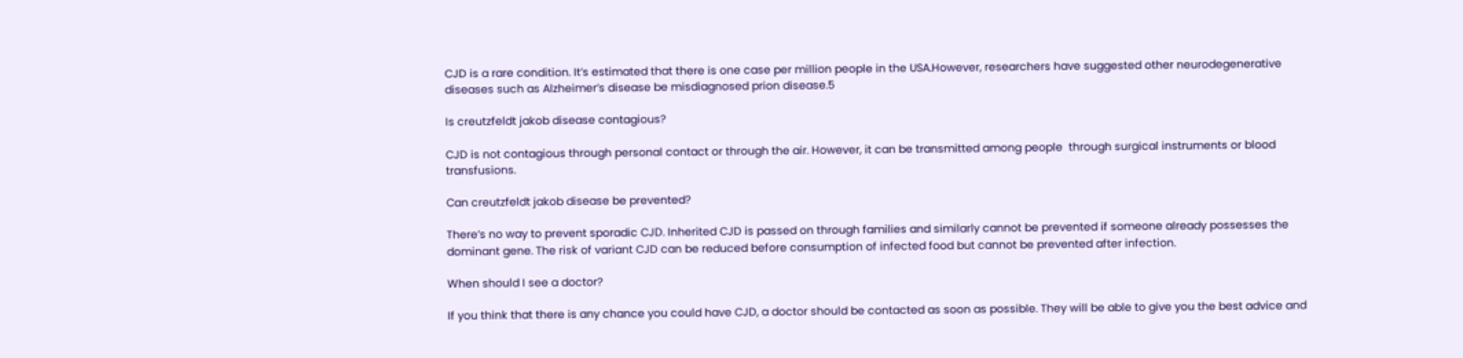CJD is a rare condition. It’s estimated that there is one case per million people in the USA.However, researchers have suggested other neurodegenerative diseases such as Alzheimer’s disease be misdiagnosed prion disease.5

Is creutzfeldt jakob disease contagious?

CJD is not contagious through personal contact or through the air. However, it can be transmitted among people  through surgical instruments or blood transfusions.

Can creutzfeldt jakob disease be prevented?

There’s no way to prevent sporadic CJD. Inherited CJD is passed on through families and similarly cannot be prevented if someone already possesses the dominant gene. The risk of variant CJD can be reduced before consumption of infected food but cannot be prevented after infection.

When should I see a doctor?

If you think that there is any chance you could have CJD, a doctor should be contacted as soon as possible. They will be able to give you the best advice and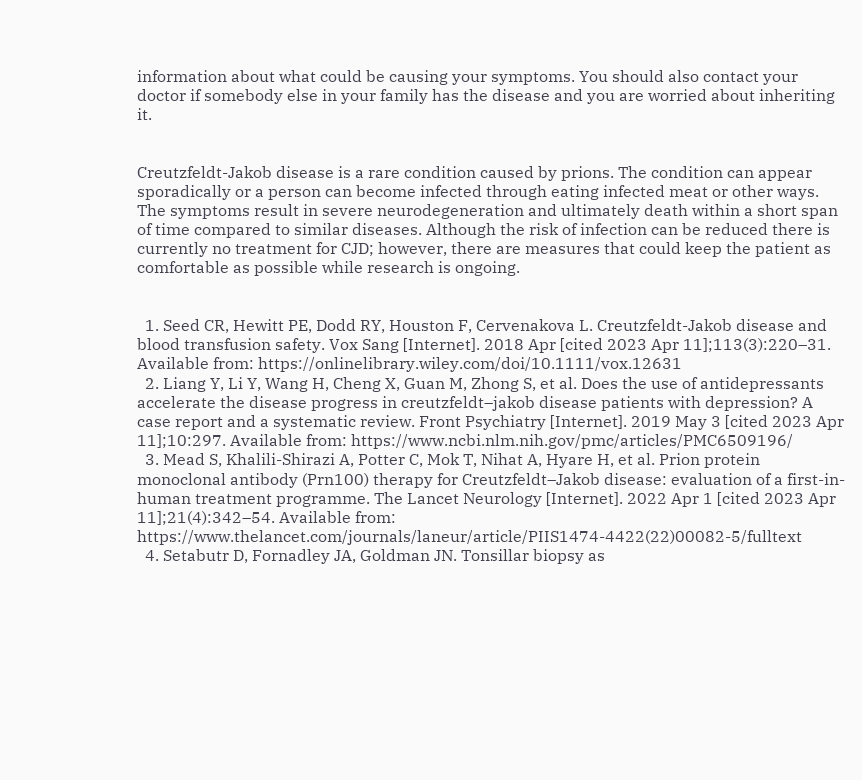information about what could be causing your symptoms. You should also contact your doctor if somebody else in your family has the disease and you are worried about inheriting it.


Creutzfeldt-Jakob disease is a rare condition caused by prions. The condition can appear sporadically or a person can become infected through eating infected meat or other ways. The symptoms result in severe neurodegeneration and ultimately death within a short span of time compared to similar diseases. Although the risk of infection can be reduced there is currently no treatment for CJD; however, there are measures that could keep the patient as comfortable as possible while research is ongoing.


  1. Seed CR, Hewitt PE, Dodd RY, Houston F, Cervenakova L. Creutzfeldt-Jakob disease and blood transfusion safety. Vox Sang [Internet]. 2018 Apr [cited 2023 Apr 11];113(3):220–31. Available from: https://onlinelibrary.wiley.com/doi/10.1111/vox.12631
  2. Liang Y, Li Y, Wang H, Cheng X, Guan M, Zhong S, et al. Does the use of antidepressants accelerate the disease progress in creutzfeldt–jakob disease patients with depression? A case report and a systematic review. Front Psychiatry [Internet]. 2019 May 3 [cited 2023 Apr 11];10:297. Available from: https://www.ncbi.nlm.nih.gov/pmc/articles/PMC6509196/
  3. Mead S, Khalili-Shirazi A, Potter C, Mok T, Nihat A, Hyare H, et al. Prion protein monoclonal antibody (Prn100) therapy for Creutzfeldt–Jakob disease: evaluation of a first-in-human treatment programme. The Lancet Neurology [Internet]. 2022 Apr 1 [cited 2023 Apr 11];21(4):342–54. Available from: https://www.thelancet.com/journals/laneur/article/PIIS1474-4422(22)00082-5/fulltext
  4. Setabutr D, Fornadley JA, Goldman JN. Tonsillar biopsy as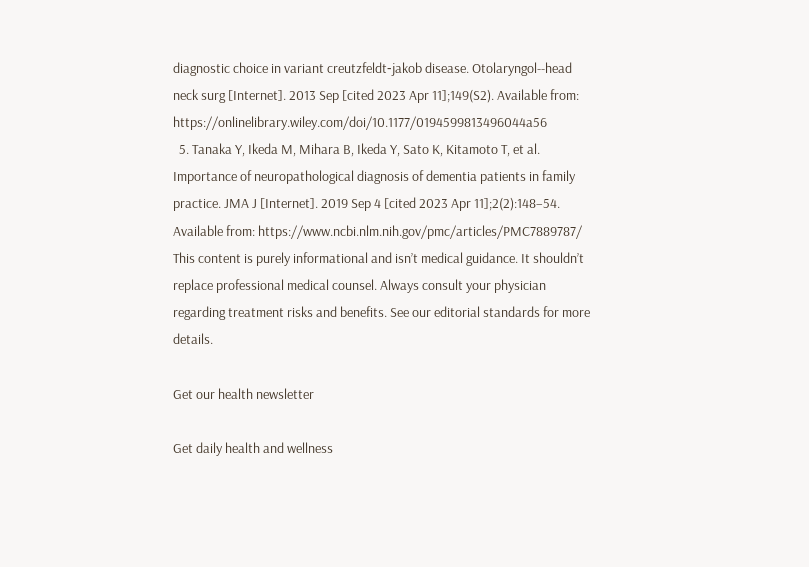diagnostic choice in variant creutzfeldt‐jakob disease. Otolaryngol--head neck surg [Internet]. 2013 Sep [cited 2023 Apr 11];149(S2). Available from: https://onlinelibrary.wiley.com/doi/10.1177/0194599813496044a56
  5. Tanaka Y, Ikeda M, Mihara B, Ikeda Y, Sato K, Kitamoto T, et al. Importance of neuropathological diagnosis of dementia patients in family practice. JMA J [Internet]. 2019 Sep 4 [cited 2023 Apr 11];2(2):148–54. Available from: https://www.ncbi.nlm.nih.gov/pmc/articles/PMC7889787/
This content is purely informational and isn’t medical guidance. It shouldn’t replace professional medical counsel. Always consult your physician regarding treatment risks and benefits. See our editorial standards for more details.

Get our health newsletter

Get daily health and wellness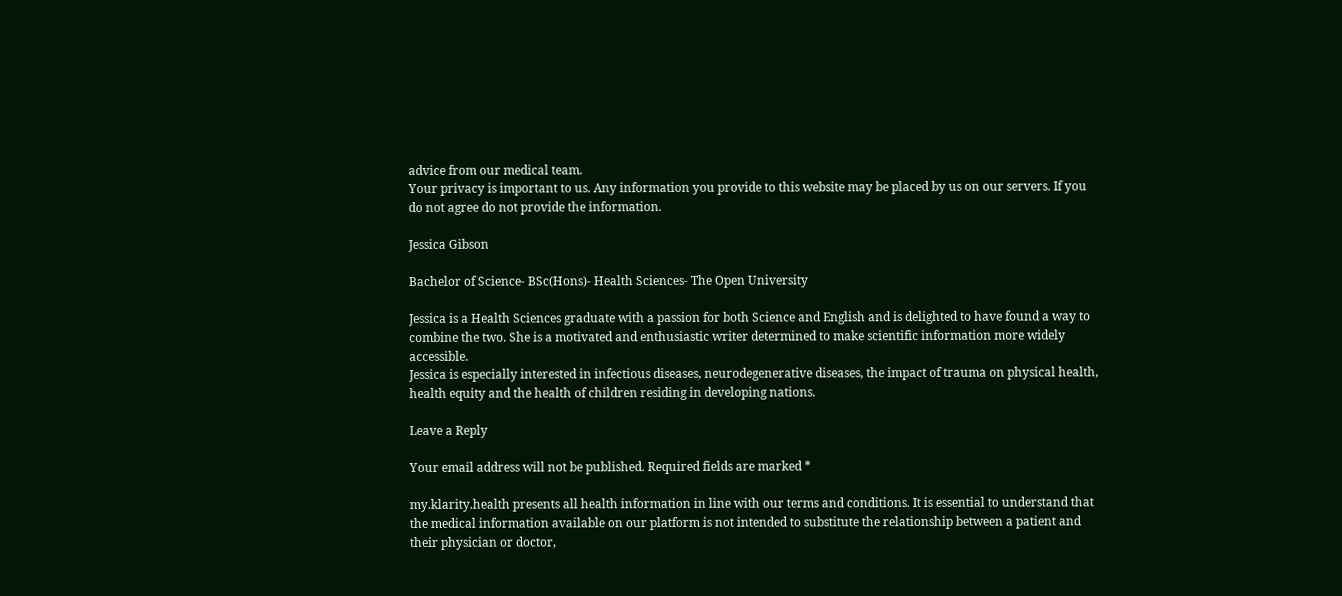advice from our medical team.
Your privacy is important to us. Any information you provide to this website may be placed by us on our servers. If you do not agree do not provide the information.

Jessica Gibson

Bachelor of Science- BSc(Hons)- Health Sciences- The Open University

Jessica is a Health Sciences graduate with a passion for both Science and English and is delighted to have found a way to combine the two. She is a motivated and enthusiastic writer determined to make scientific information more widely accessible.
Jessica is especially interested in infectious diseases, neurodegenerative diseases, the impact of trauma on physical health, health equity and the health of children residing in developing nations.

Leave a Reply

Your email address will not be published. Required fields are marked *

my.klarity.health presents all health information in line with our terms and conditions. It is essential to understand that the medical information available on our platform is not intended to substitute the relationship between a patient and their physician or doctor,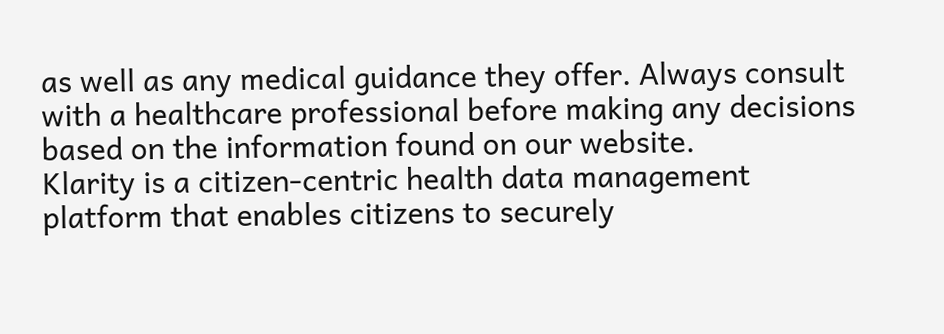as well as any medical guidance they offer. Always consult with a healthcare professional before making any decisions based on the information found on our website.
Klarity is a citizen-centric health data management platform that enables citizens to securely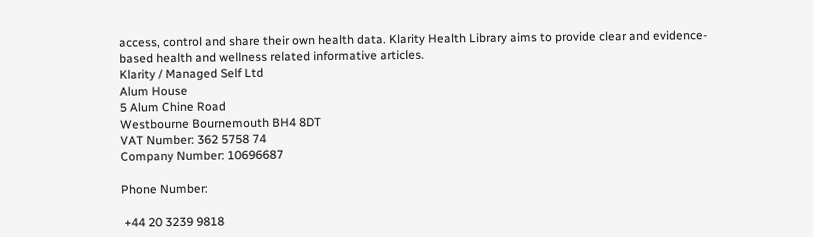access, control and share their own health data. Klarity Health Library aims to provide clear and evidence-based health and wellness related informative articles.
Klarity / Managed Self Ltd
Alum House
5 Alum Chine Road
Westbourne Bournemouth BH4 8DT
VAT Number: 362 5758 74
Company Number: 10696687

Phone Number:

 +44 20 3239 9818